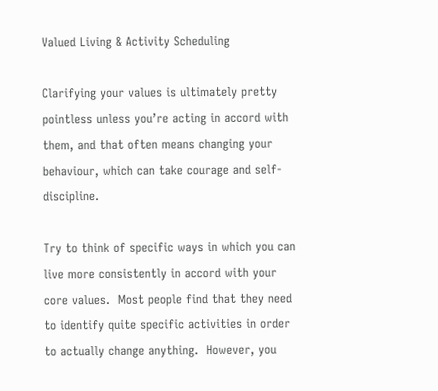Valued Living & Activity Scheduling

Clarifying your values is ultimately pretty pointless unless you’re acting in accord with them, and that often means changing your behaviour, which can take courage and self-discipline.

Try to think of specific ways in which you can live more consistently in accord with your core values.  Most people find that they need to identify quite specific activities in order to actually change anything.  However, you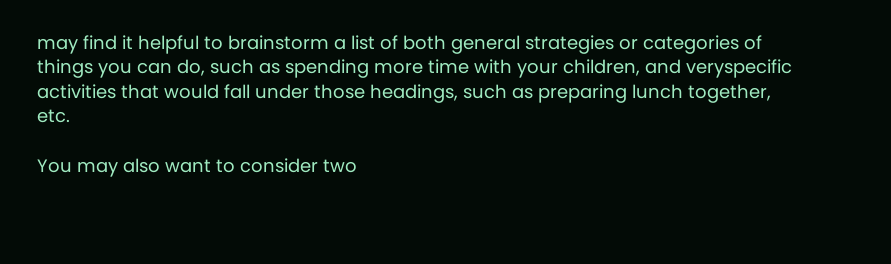may find it helpful to brainstorm a list of both general strategies or categories of things you can do, such as spending more time with your children, and veryspecific activities that would fall under those headings, such as preparing lunch together, etc.

You may also want to consider two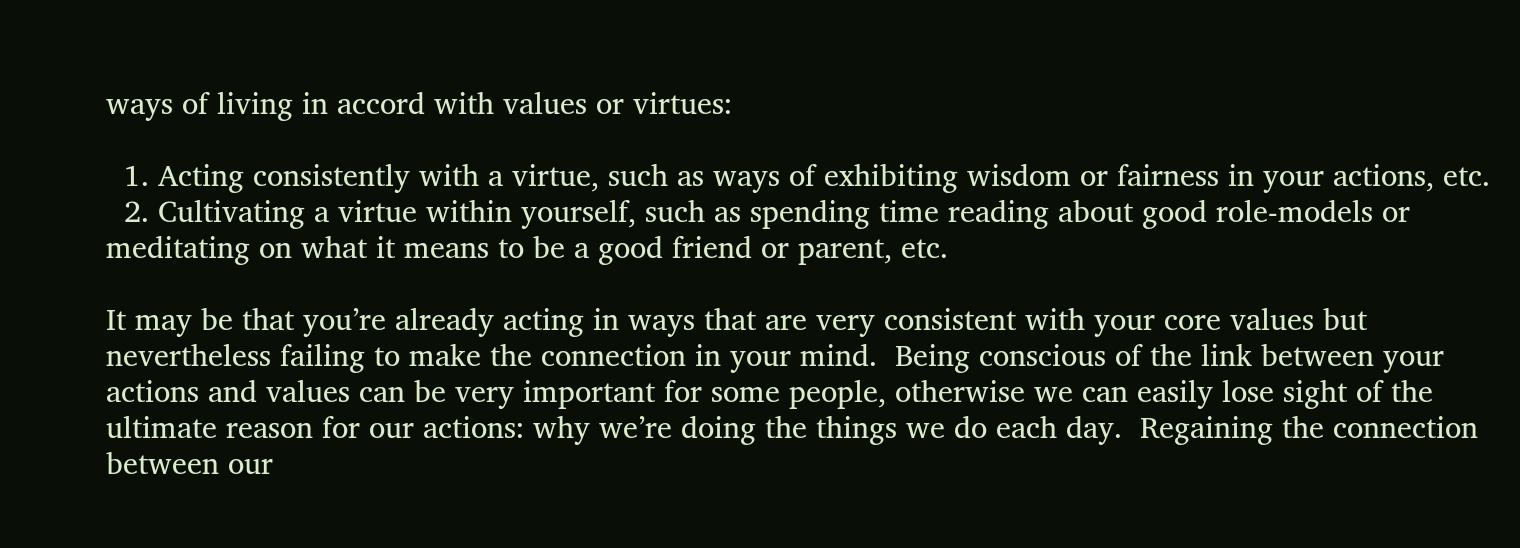ways of living in accord with values or virtues:

  1. Acting consistently with a virtue, such as ways of exhibiting wisdom or fairness in your actions, etc.
  2. Cultivating a virtue within yourself, such as spending time reading about good role-models or meditating on what it means to be a good friend or parent, etc.

It may be that you’re already acting in ways that are very consistent with your core values but nevertheless failing to make the connection in your mind.  Being conscious of the link between your actions and values can be very important for some people, otherwise we can easily lose sight of the ultimate reason for our actions: why we’re doing the things we do each day.  Regaining the connection between our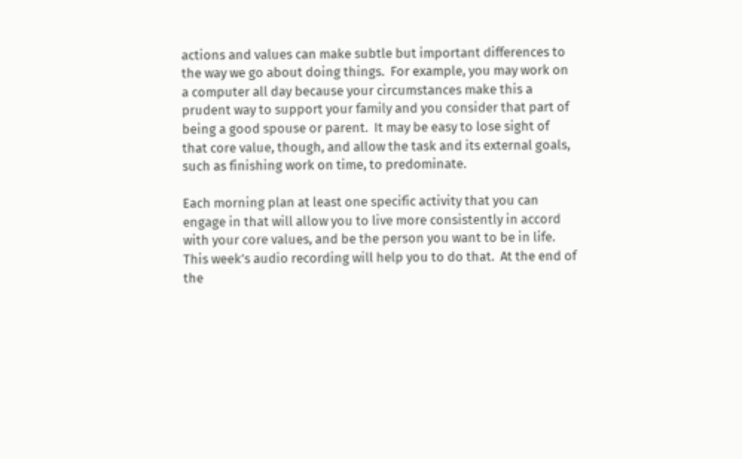actions and values can make subtle but important differences to the way we go about doing things.  For example, you may work on a computer all day because your circumstances make this a prudent way to support your family and you consider that part of being a good spouse or parent.  It may be easy to lose sight of that core value, though, and allow the task and its external goals, such as finishing work on time, to predominate.

Each morning plan at least one specific activity that you can engage in that will allow you to live more consistently in accord with your core values, and be the person you want to be in life.  This week’s audio recording will help you to do that.  At the end of the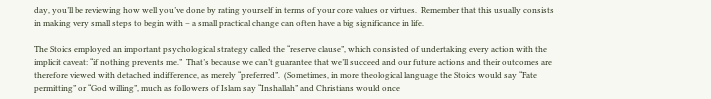day, you’ll be reviewing how well you’ve done by rating yourself in terms of your core values or virtues.  Remember that this usually consists in making very small steps to begin with – a small practical change can often have a big significance in life.

The Stoics employed an important psychological strategy called the “reserve clause”, which consisted of undertaking every action with the implicit caveat: “if nothing prevents me.”  That’s because we can’t guarantee that we’ll succeed and our future actions and their outcomes are therefore viewed with detached indifference, as merely “preferred”.  (Sometimes, in more theological language the Stoics would say “Fate permitting” or “God willing”, much as followers of Islam say “Inshallah” and Christians would once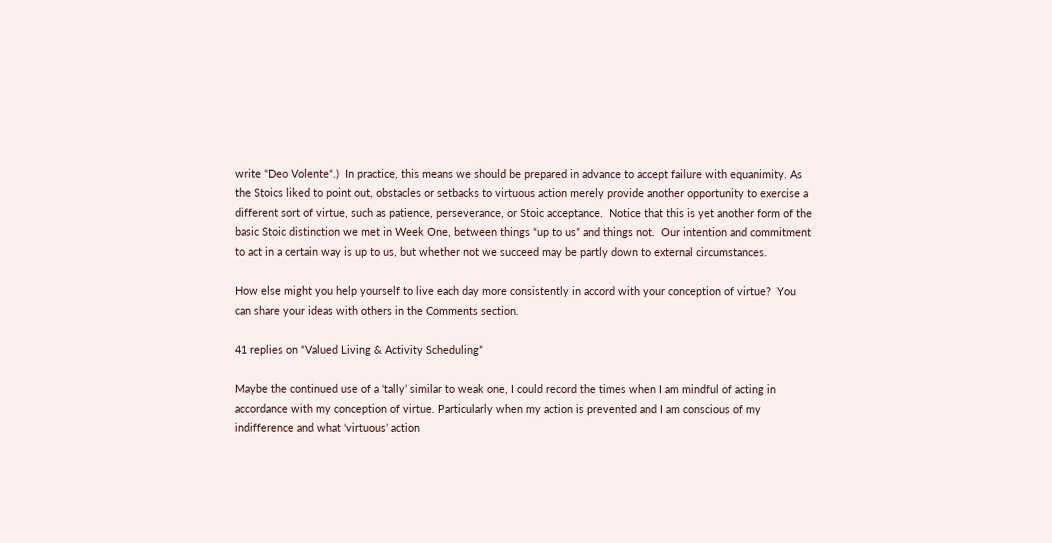write “Deo Volente“.)  In practice, this means we should be prepared in advance to accept failure with equanimity. As the Stoics liked to point out, obstacles or setbacks to virtuous action merely provide another opportunity to exercise a different sort of virtue, such as patience, perseverance, or Stoic acceptance.  Notice that this is yet another form of the basic Stoic distinction we met in Week One, between things “up to us” and things not.  Our intention and commitment to act in a certain way is up to us, but whether not we succeed may be partly down to external circumstances.

How else might you help yourself to live each day more consistently in accord with your conception of virtue?  You can share your ideas with others in the Comments section.

41 replies on “Valued Living & Activity Scheduling”

Maybe the continued use of a ‘tally’ similar to weak one, I could record the times when I am mindful of acting in accordance with my conception of virtue. Particularly when my action is prevented and I am conscious of my indifference and what ‘virtuous’ action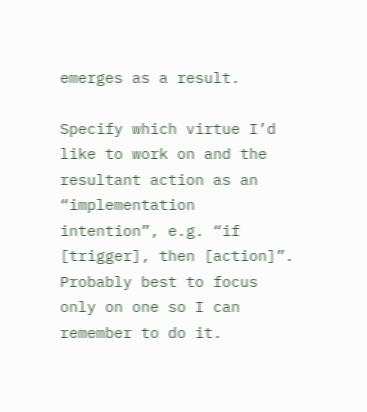emerges as a result.

Specify which virtue I’d like to work on and the resultant action as an “implementation intention”, e.g. “if [trigger], then [action]”. Probably best to focus only on one so I can remember to do it.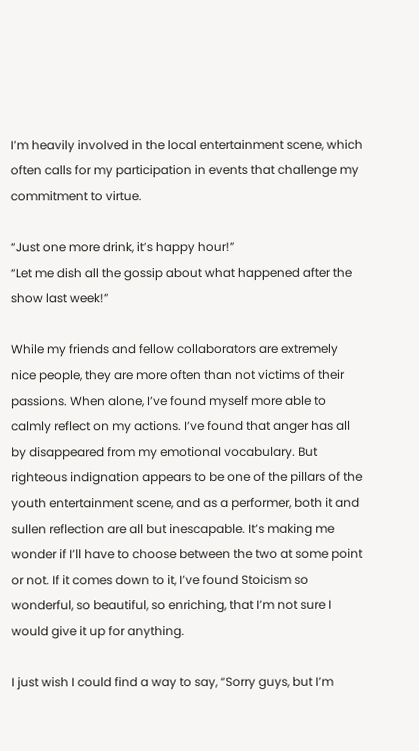I’m heavily involved in the local entertainment scene, which often calls for my participation in events that challenge my commitment to virtue.

“Just one more drink, it’s happy hour!”
“Let me dish all the gossip about what happened after the show last week!”

While my friends and fellow collaborators are extremely nice people, they are more often than not victims of their passions. When alone, I’ve found myself more able to calmly reflect on my actions. I’ve found that anger has all by disappeared from my emotional vocabulary. But righteous indignation appears to be one of the pillars of the youth entertainment scene, and as a performer, both it and sullen reflection are all but inescapable. It’s making me wonder if I’ll have to choose between the two at some point or not. If it comes down to it, I’ve found Stoicism so wonderful, so beautiful, so enriching, that I’m not sure I would give it up for anything.

I just wish I could find a way to say, “Sorry guys, but I’m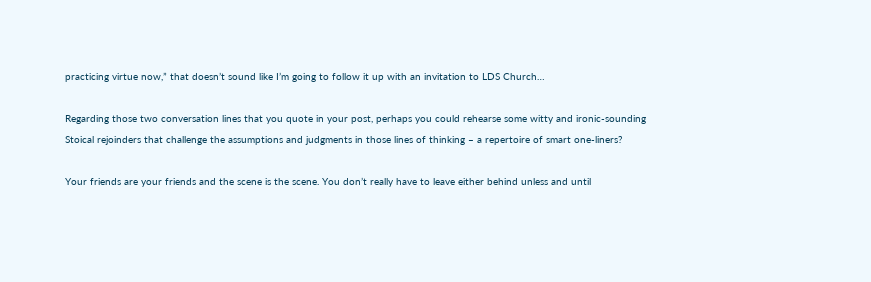practicing virtue now,” that doesn’t sound like I’m going to follow it up with an invitation to LDS Church…

Regarding those two conversation lines that you quote in your post, perhaps you could rehearse some witty and ironic-sounding Stoical rejoinders that challenge the assumptions and judgments in those lines of thinking – a repertoire of smart one-liners?

Your friends are your friends and the scene is the scene. You don’t really have to leave either behind unless and until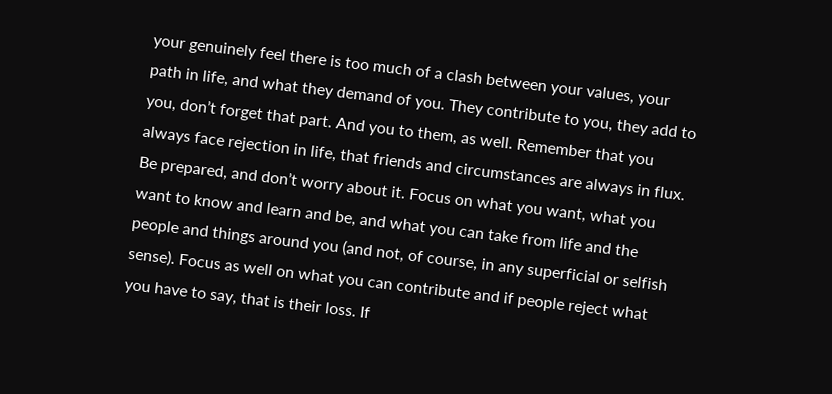your genuinely feel there is too much of a clash between your values, your path in life, and what they demand of you. They contribute to you, they add to you, don’t forget that part. And you to them, as well. Remember that you always face rejection in life, that friends and circumstances are always in flux. Be prepared, and don’t worry about it. Focus on what you want, what you want to know and learn and be, and what you can take from life and the people and things around you (and not, of course, in any superficial or selfish sense). Focus as well on what you can contribute and if people reject what you have to say, that is their loss. If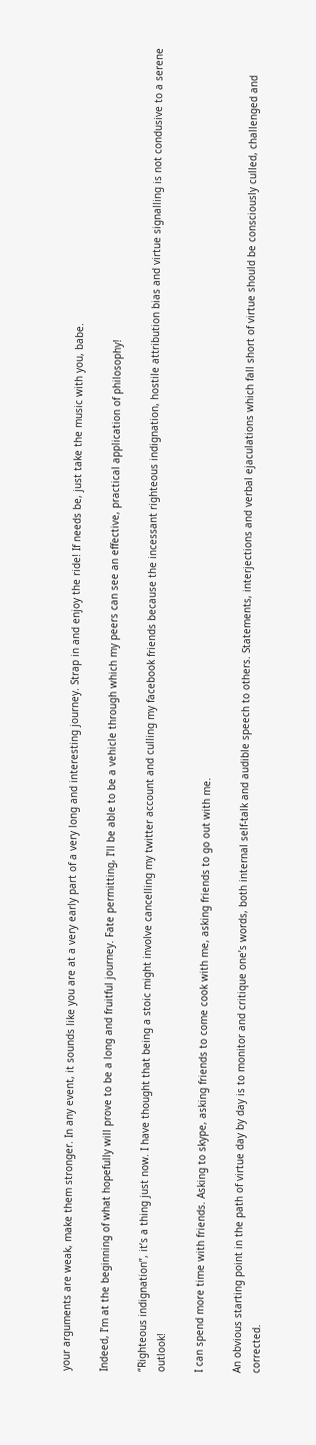your arguments are weak, make them stronger. In any event, it sounds like you are at a very early part of a very long and interesting journey. Strap in and enjoy the ride! If needs be, just take the music with you, babe.

Indeed, I’m at the beginning of what hopefully will prove to be a long and fruitful journey. Fate permitting, I’ll be able to be a vehicle through which my peers can see an effective, practical application of philosophy!

“Righteous indignation”, it’s a thing just now. I have thought that being a stoic might involve cancelling my twitter account and culling my facebook friends because the incessant righteous indignation, hostile attribution bias and virtue signalling is not condusive to a serene outlook!

I can spend more time with friends. Asking to skype, asking friends to come cook with me, asking friends to go out with me.

An obvious starting point in the path of virtue day by day is to monitor and critique one’s words, both internal self-talk and audible speech to others. Statements, interjections and verbal ejaculations which fall short of virtue should be consciously culled, challenged and corrected.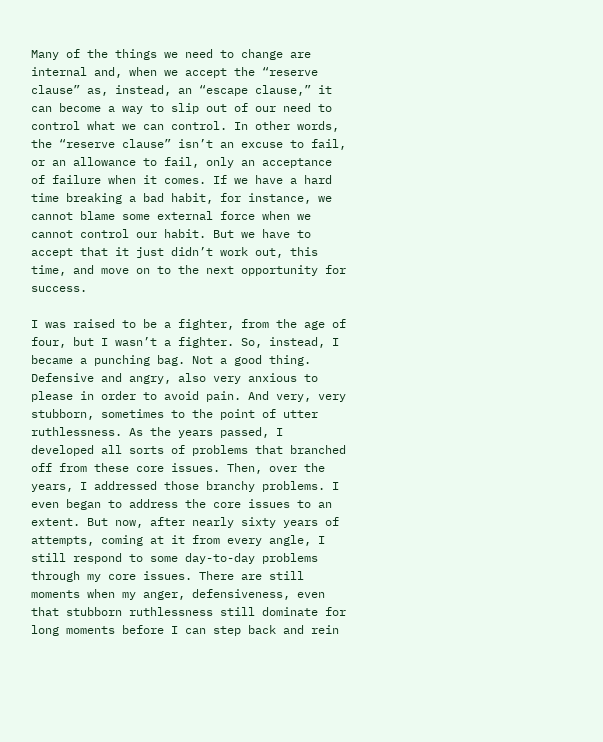Many of the things we need to change are internal and, when we accept the “reserve clause” as, instead, an “escape clause,” it can become a way to slip out of our need to control what we can control. In other words, the “reserve clause” isn’t an excuse to fail, or an allowance to fail, only an acceptance of failure when it comes. If we have a hard time breaking a bad habit, for instance, we cannot blame some external force when we cannot control our habit. But we have to accept that it just didn’t work out, this time, and move on to the next opportunity for success.

I was raised to be a fighter, from the age of four, but I wasn’t a fighter. So, instead, I became a punching bag. Not a good thing. Defensive and angry, also very anxious to please in order to avoid pain. And very, very stubborn, sometimes to the point of utter ruthlessness. As the years passed, I developed all sorts of problems that branched off from these core issues. Then, over the years, I addressed those branchy problems. I even began to address the core issues to an extent. But now, after nearly sixty years of attempts, coming at it from every angle, I still respond to some day-to-day problems through my core issues. There are still moments when my anger, defensiveness, even that stubborn ruthlessness still dominate for long moments before I can step back and rein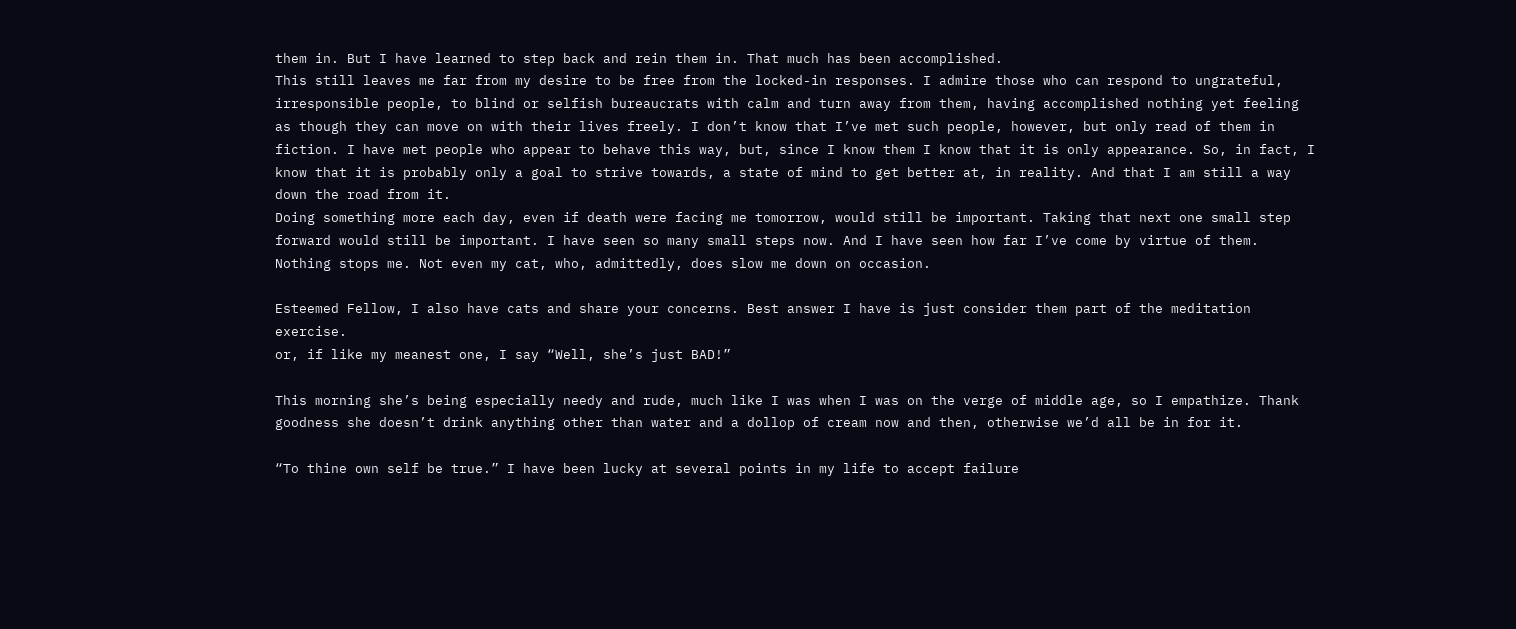them in. But I have learned to step back and rein them in. That much has been accomplished.
This still leaves me far from my desire to be free from the locked-in responses. I admire those who can respond to ungrateful, irresponsible people, to blind or selfish bureaucrats with calm and turn away from them, having accomplished nothing yet feeling as though they can move on with their lives freely. I don’t know that I’ve met such people, however, but only read of them in fiction. I have met people who appear to behave this way, but, since I know them I know that it is only appearance. So, in fact, I know that it is probably only a goal to strive towards, a state of mind to get better at, in reality. And that I am still a way down the road from it.
Doing something more each day, even if death were facing me tomorrow, would still be important. Taking that next one small step forward would still be important. I have seen so many small steps now. And I have seen how far I’ve come by virtue of them. Nothing stops me. Not even my cat, who, admittedly, does slow me down on occasion.

Esteemed Fellow, I also have cats and share your concerns. Best answer I have is just consider them part of the meditation exercise.
or, if like my meanest one, I say “Well, she’s just BAD!”

This morning she’s being especially needy and rude, much like I was when I was on the verge of middle age, so I empathize. Thank goodness she doesn’t drink anything other than water and a dollop of cream now and then, otherwise we’d all be in for it.

“To thine own self be true.” I have been lucky at several points in my life to accept failure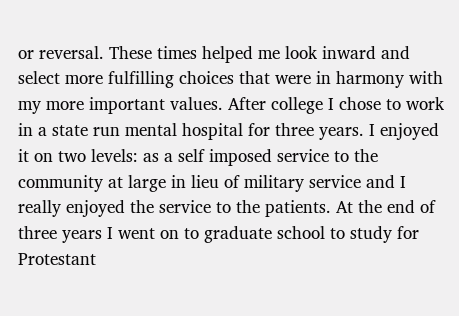or reversal. These times helped me look inward and select more fulfilling choices that were in harmony with my more important values. After college I chose to work in a state run mental hospital for three years. I enjoyed it on two levels: as a self imposed service to the community at large in lieu of military service and I really enjoyed the service to the patients. At the end of three years I went on to graduate school to study for Protestant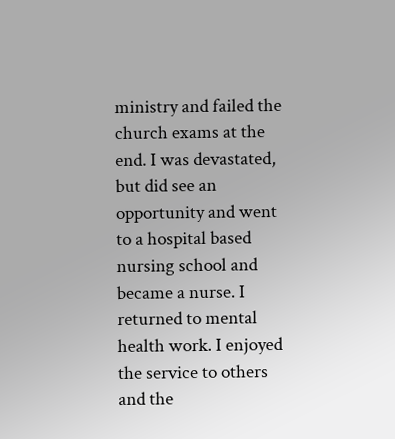ministry and failed the church exams at the end. I was devastated, but did see an opportunity and went to a hospital based nursing school and became a nurse. I returned to mental health work. I enjoyed the service to others and the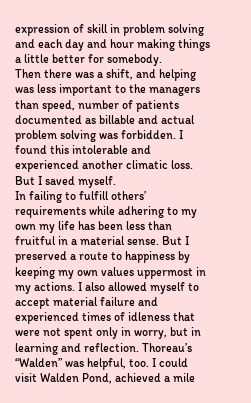expression of skill in problem solving and each day and hour making things a little better for somebody.
Then there was a shift, and helping was less important to the managers than speed, number of patients documented as billable and actual problem solving was forbidden. I found this intolerable and experienced another climatic loss. But I saved myself.
In failing to fulfill others’ requirements while adhering to my own my life has been less than fruitful in a material sense. But I preserved a route to happiness by keeping my own values uppermost in my actions. I also allowed myself to accept material failure and experienced times of idleness that were not spent only in worry, but in learning and reflection. Thoreau’s “Walden” was helpful, too. I could visit Walden Pond, achieved a mile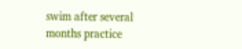swim after several months practice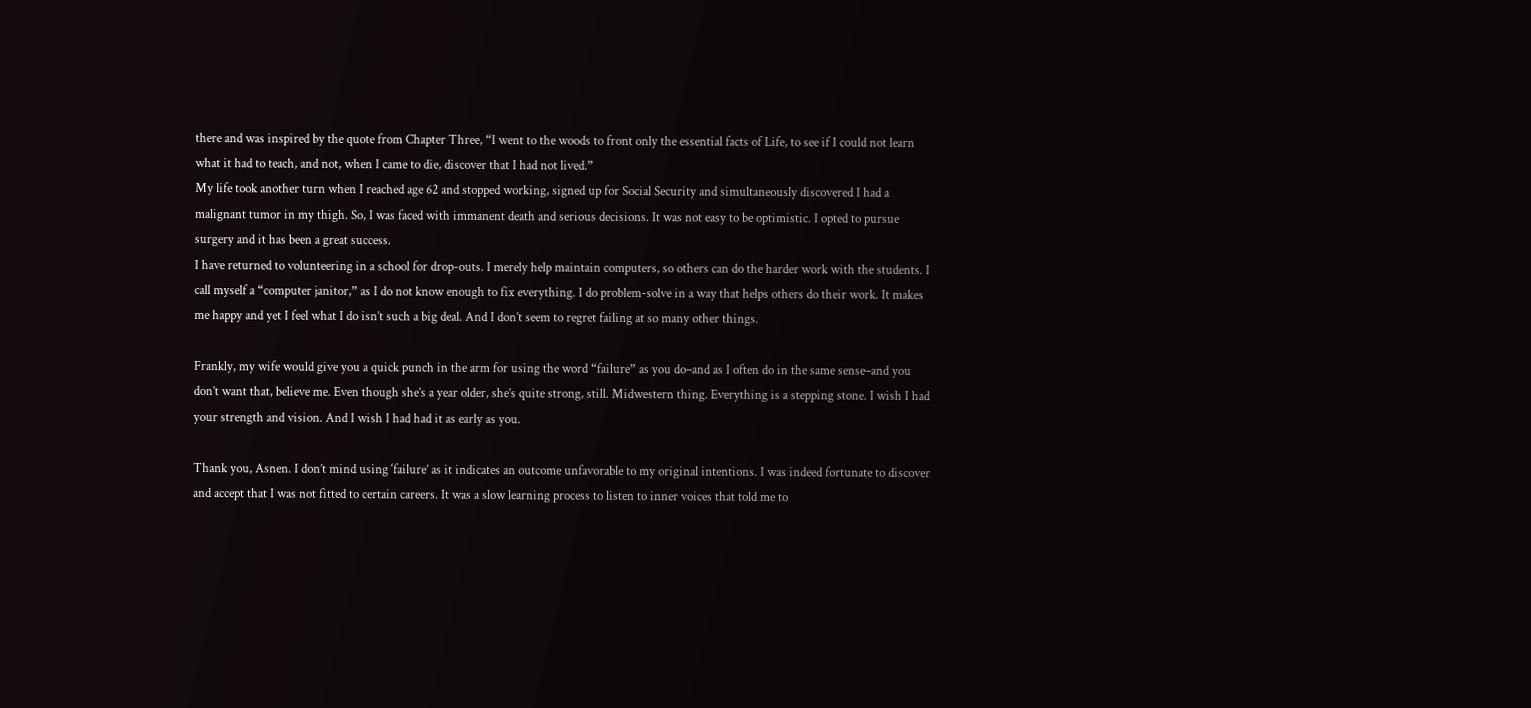there and was inspired by the quote from Chapter Three, “I went to the woods to front only the essential facts of Life, to see if I could not learn what it had to teach, and not, when I came to die, discover that I had not lived.”
My life took another turn when I reached age 62 and stopped working, signed up for Social Security and simultaneously discovered I had a malignant tumor in my thigh. So, I was faced with immanent death and serious decisions. It was not easy to be optimistic. I opted to pursue surgery and it has been a great success.
I have returned to volunteering in a school for drop-outs. I merely help maintain computers, so others can do the harder work with the students. I call myself a “computer janitor,” as I do not know enough to fix everything. I do problem-solve in a way that helps others do their work. It makes me happy and yet I feel what I do isn’t such a big deal. And I don’t seem to regret failing at so many other things.

Frankly, my wife would give you a quick punch in the arm for using the word “failure” as you do–and as I often do in the same sense–and you don’t want that, believe me. Even though she’s a year older, she’s quite strong, still. Midwestern thing. Everything is a stepping stone. I wish I had your strength and vision. And I wish I had had it as early as you.

Thank you, Asnen. I don’t mind using ‘failure’ as it indicates an outcome unfavorable to my original intentions. I was indeed fortunate to discover and accept that I was not fitted to certain careers. It was a slow learning process to listen to inner voices that told me to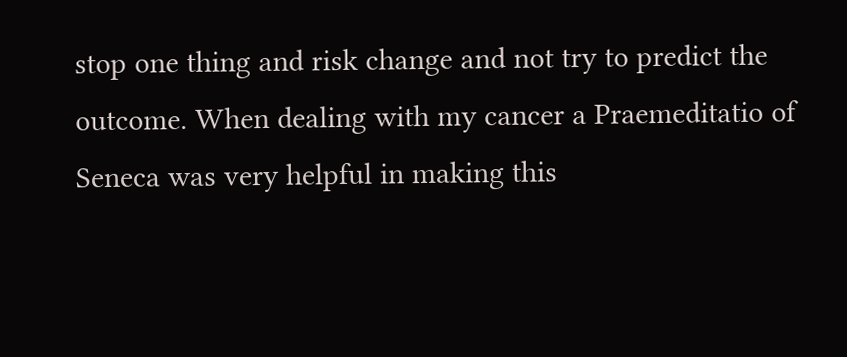stop one thing and risk change and not try to predict the outcome. When dealing with my cancer a Praemeditatio of Seneca was very helpful in making this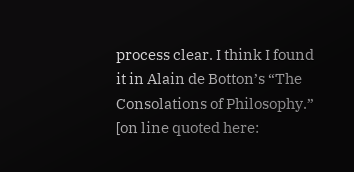process clear. I think I found it in Alain de Botton’s “The Consolations of Philosophy.” [on line quoted here: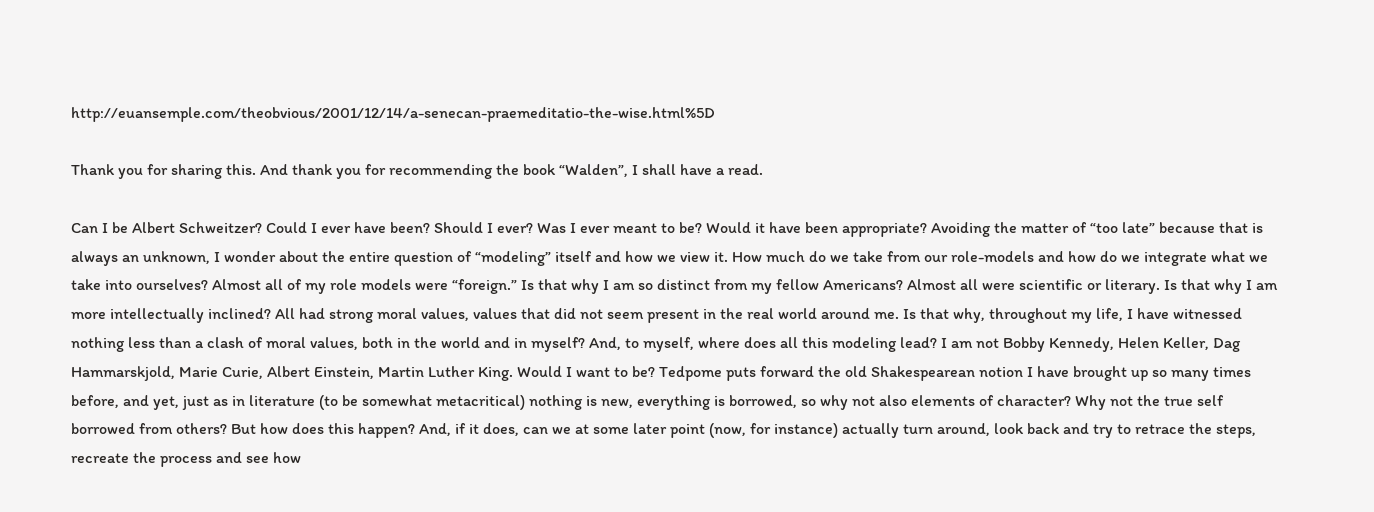http://euansemple.com/theobvious/2001/12/14/a-senecan-praemeditatio-the-wise.html%5D

Thank you for sharing this. And thank you for recommending the book “Walden”, I shall have a read.

Can I be Albert Schweitzer? Could I ever have been? Should I ever? Was I ever meant to be? Would it have been appropriate? Avoiding the matter of “too late” because that is always an unknown, I wonder about the entire question of “modeling” itself and how we view it. How much do we take from our role-models and how do we integrate what we take into ourselves? Almost all of my role models were “foreign.” Is that why I am so distinct from my fellow Americans? Almost all were scientific or literary. Is that why I am more intellectually inclined? All had strong moral values, values that did not seem present in the real world around me. Is that why, throughout my life, I have witnessed nothing less than a clash of moral values, both in the world and in myself? And, to myself, where does all this modeling lead? I am not Bobby Kennedy, Helen Keller, Dag Hammarskjold, Marie Curie, Albert Einstein, Martin Luther King. Would I want to be? Tedpome puts forward the old Shakespearean notion I have brought up so many times before, and yet, just as in literature (to be somewhat metacritical) nothing is new, everything is borrowed, so why not also elements of character? Why not the true self borrowed from others? But how does this happen? And, if it does, can we at some later point (now, for instance) actually turn around, look back and try to retrace the steps, recreate the process and see how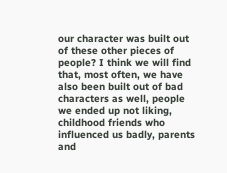our character was built out of these other pieces of people? I think we will find that, most often, we have also been built out of bad characters as well, people we ended up not liking, childhood friends who influenced us badly, parents and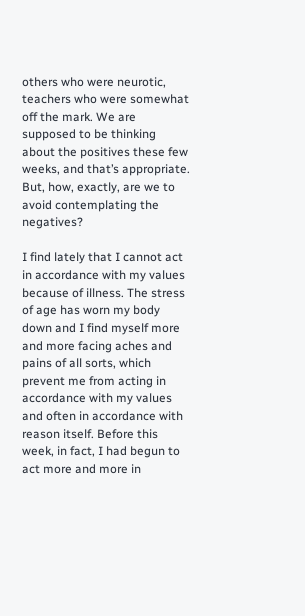others who were neurotic, teachers who were somewhat off the mark. We are supposed to be thinking about the positives these few weeks, and that’s appropriate. But, how, exactly, are we to avoid contemplating the negatives?

I find lately that I cannot act in accordance with my values because of illness. The stress of age has worn my body down and I find myself more and more facing aches and pains of all sorts, which prevent me from acting in accordance with my values and often in accordance with reason itself. Before this week, in fact, I had begun to act more and more in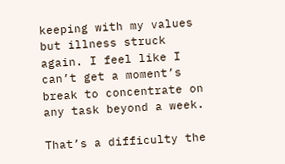keeping with my values but illness struck again. I feel like I can’t get a moment’s break to concentrate on any task beyond a week.

That’s a difficulty the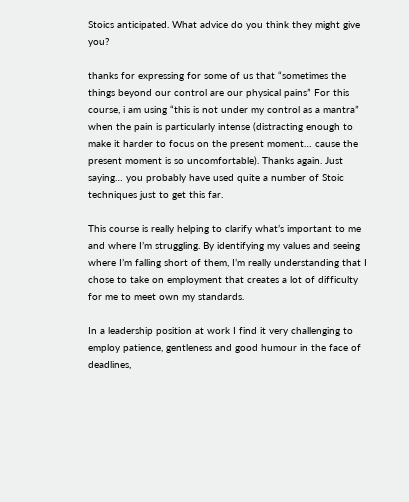Stoics anticipated. What advice do you think they might give you?

thanks for expressing for some of us that “sometimes the things beyond our control are our physical pains” For this course, i am using “this is not under my control as a mantra” when the pain is particularly intense (distracting enough to make it harder to focus on the present moment… cause the present moment is so uncomfortable). Thanks again. Just saying… you probably have used quite a number of Stoic techniques just to get this far.

This course is really helping to clarify what’s important to me and where I’m struggling. By identifying my values and seeing where I’m falling short of them, I’m really understanding that I chose to take on employment that creates a lot of difficulty for me to meet own my standards.

In a leadership position at work I find it very challenging to employ patience, gentleness and good humour in the face of deadlines,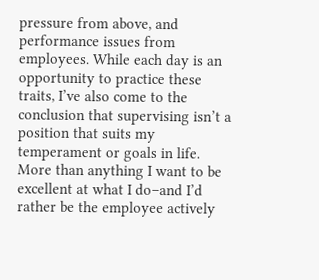pressure from above, and performance issues from employees. While each day is an opportunity to practice these traits, I’ve also come to the conclusion that supervising isn’t a position that suits my temperament or goals in life. More than anything I want to be excellent at what I do–and I’d rather be the employee actively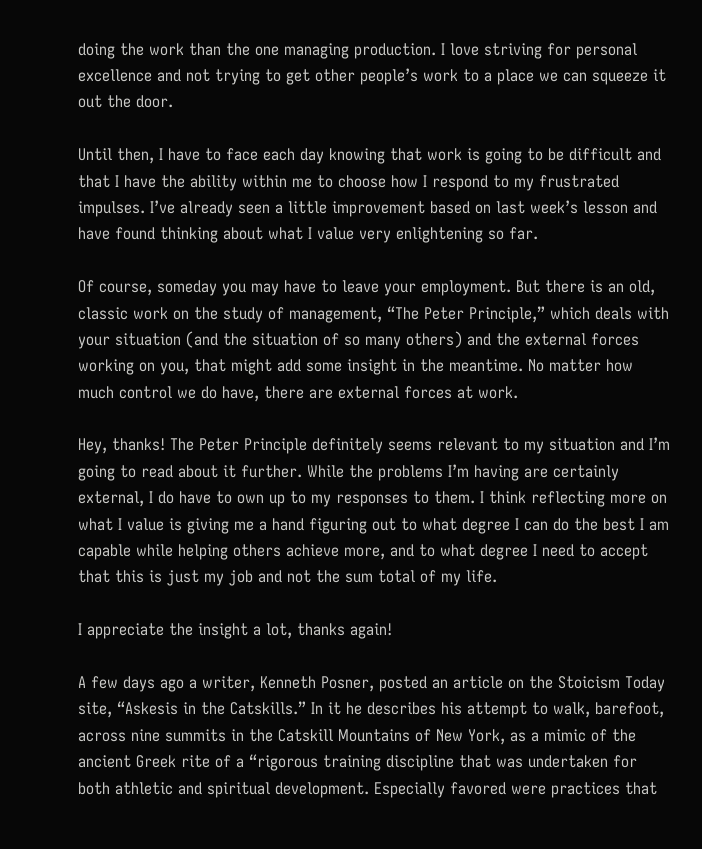doing the work than the one managing production. I love striving for personal excellence and not trying to get other people’s work to a place we can squeeze it out the door.

Until then, I have to face each day knowing that work is going to be difficult and that I have the ability within me to choose how I respond to my frustrated impulses. I’ve already seen a little improvement based on last week’s lesson and have found thinking about what I value very enlightening so far.

Of course, someday you may have to leave your employment. But there is an old, classic work on the study of management, “The Peter Principle,” which deals with your situation (and the situation of so many others) and the external forces working on you, that might add some insight in the meantime. No matter how much control we do have, there are external forces at work.

Hey, thanks! The Peter Principle definitely seems relevant to my situation and I’m going to read about it further. While the problems I’m having are certainly external, I do have to own up to my responses to them. I think reflecting more on what I value is giving me a hand figuring out to what degree I can do the best I am capable while helping others achieve more, and to what degree I need to accept that this is just my job and not the sum total of my life.

I appreciate the insight a lot, thanks again!

A few days ago a writer, Kenneth Posner, posted an article on the Stoicism Today site, “Askesis in the Catskills.” In it he describes his attempt to walk, barefoot, across nine summits in the Catskill Mountains of New York, as a mimic of the ancient Greek rite of a “rigorous training discipline that was undertaken for both athletic and spiritual development. Especially favored were practices that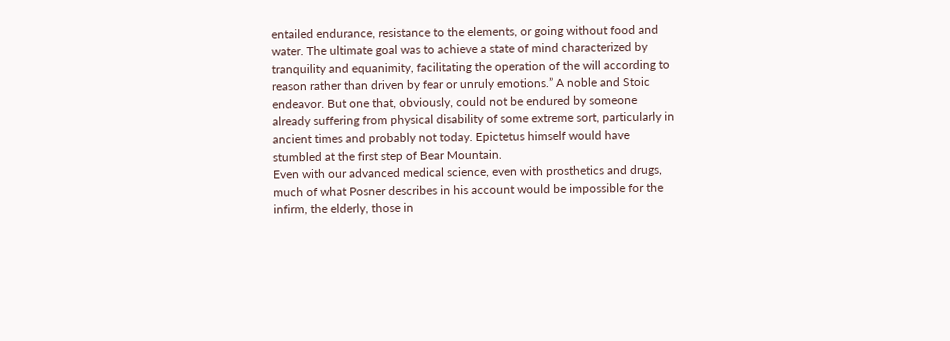entailed endurance, resistance to the elements, or going without food and water. The ultimate goal was to achieve a state of mind characterized by tranquility and equanimity, facilitating the operation of the will according to reason rather than driven by fear or unruly emotions.” A noble and Stoic endeavor. But one that, obviously, could not be endured by someone already suffering from physical disability of some extreme sort, particularly in ancient times and probably not today. Epictetus himself would have stumbled at the first step of Bear Mountain.
Even with our advanced medical science, even with prosthetics and drugs, much of what Posner describes in his account would be impossible for the infirm, the elderly, those in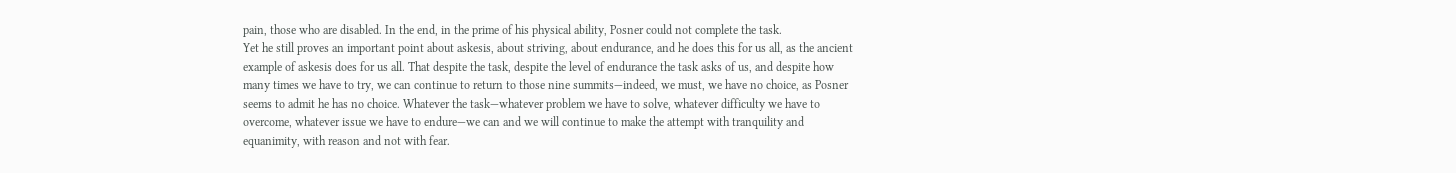pain, those who are disabled. In the end, in the prime of his physical ability, Posner could not complete the task.
Yet he still proves an important point about askesis, about striving, about endurance, and he does this for us all, as the ancient example of askesis does for us all. That despite the task, despite the level of endurance the task asks of us, and despite how many times we have to try, we can continue to return to those nine summits—indeed, we must, we have no choice, as Posner seems to admit he has no choice. Whatever the task—whatever problem we have to solve, whatever difficulty we have to overcome, whatever issue we have to endure—we can and we will continue to make the attempt with tranquility and equanimity, with reason and not with fear.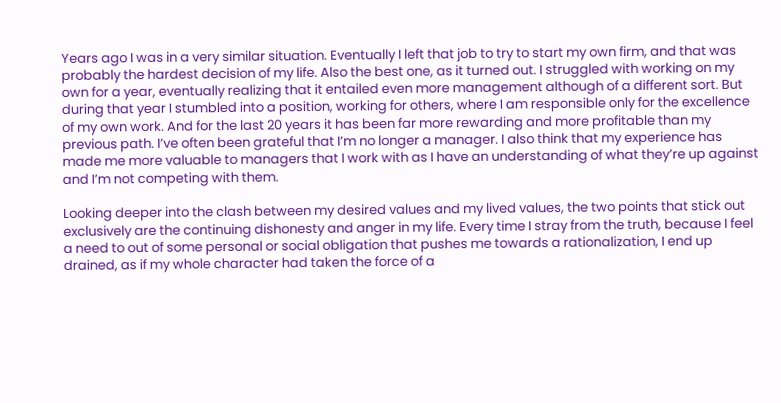Years ago I was in a very similar situation. Eventually I left that job to try to start my own firm, and that was probably the hardest decision of my life. Also the best one, as it turned out. I struggled with working on my own for a year, eventually realizing that it entailed even more management although of a different sort. But during that year I stumbled into a position, working for others, where I am responsible only for the excellence of my own work. And for the last 20 years it has been far more rewarding and more profitable than my previous path. I’ve often been grateful that I’m no longer a manager. I also think that my experience has made me more valuable to managers that I work with as I have an understanding of what they’re up against and I’m not competing with them.

Looking deeper into the clash between my desired values and my lived values, the two points that stick out exclusively are the continuing dishonesty and anger in my life. Every time I stray from the truth, because I feel a need to out of some personal or social obligation that pushes me towards a rationalization, I end up drained, as if my whole character had taken the force of a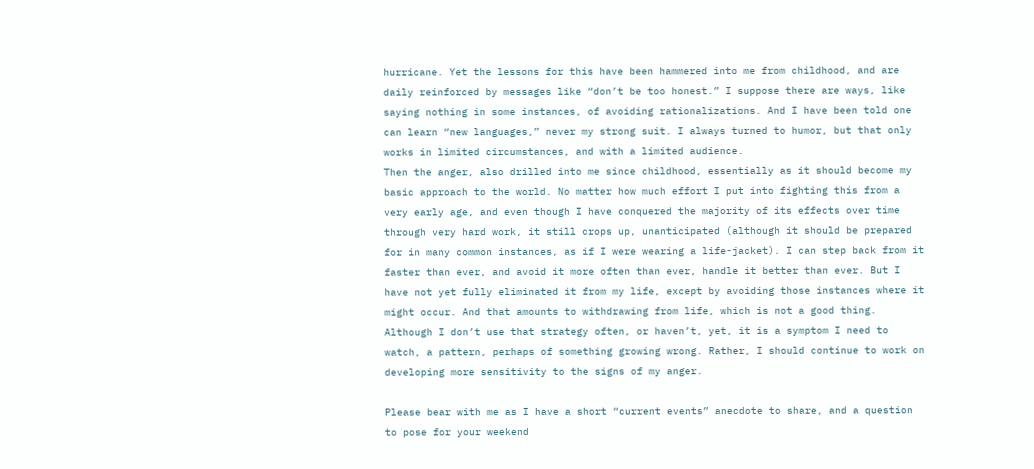hurricane. Yet the lessons for this have been hammered into me from childhood, and are daily reinforced by messages like “don’t be too honest.” I suppose there are ways, like saying nothing in some instances, of avoiding rationalizations. And I have been told one can learn “new languages,” never my strong suit. I always turned to humor, but that only works in limited circumstances, and with a limited audience.
Then the anger, also drilled into me since childhood, essentially as it should become my basic approach to the world. No matter how much effort I put into fighting this from a very early age, and even though I have conquered the majority of its effects over time through very hard work, it still crops up, unanticipated (although it should be prepared for in many common instances, as if I were wearing a life-jacket). I can step back from it faster than ever, and avoid it more often than ever, handle it better than ever. But I have not yet fully eliminated it from my life, except by avoiding those instances where it might occur. And that amounts to withdrawing from life, which is not a good thing. Although I don’t use that strategy often, or haven’t, yet, it is a symptom I need to watch, a pattern, perhaps of something growing wrong. Rather, I should continue to work on developing more sensitivity to the signs of my anger.

Please bear with me as I have a short “current events” anecdote to share, and a question to pose for your weekend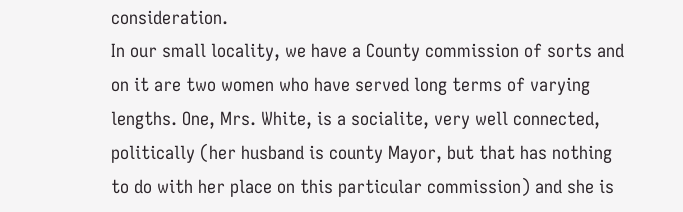consideration.
In our small locality, we have a County commission of sorts and on it are two women who have served long terms of varying lengths. One, Mrs. White, is a socialite, very well connected, politically (her husband is county Mayor, but that has nothing to do with her place on this particular commission) and she is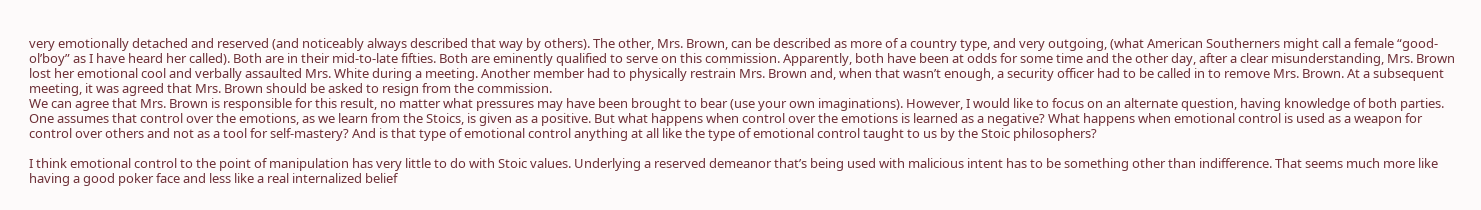very emotionally detached and reserved (and noticeably always described that way by others). The other, Mrs. Brown, can be described as more of a country type, and very outgoing, (what American Southerners might call a female “good-ol’boy” as I have heard her called). Both are in their mid-to-late fifties. Both are eminently qualified to serve on this commission. Apparently, both have been at odds for some time and the other day, after a clear misunderstanding, Mrs. Brown lost her emotional cool and verbally assaulted Mrs. White during a meeting. Another member had to physically restrain Mrs. Brown and, when that wasn’t enough, a security officer had to be called in to remove Mrs. Brown. At a subsequent meeting, it was agreed that Mrs. Brown should be asked to resign from the commission.
We can agree that Mrs. Brown is responsible for this result, no matter what pressures may have been brought to bear (use your own imaginations). However, I would like to focus on an alternate question, having knowledge of both parties. One assumes that control over the emotions, as we learn from the Stoics, is given as a positive. But what happens when control over the emotions is learned as a negative? What happens when emotional control is used as a weapon for control over others and not as a tool for self-mastery? And is that type of emotional control anything at all like the type of emotional control taught to us by the Stoic philosophers?

I think emotional control to the point of manipulation has very little to do with Stoic values. Underlying a reserved demeanor that’s being used with malicious intent has to be something other than indifference. That seems much more like having a good poker face and less like a real internalized belief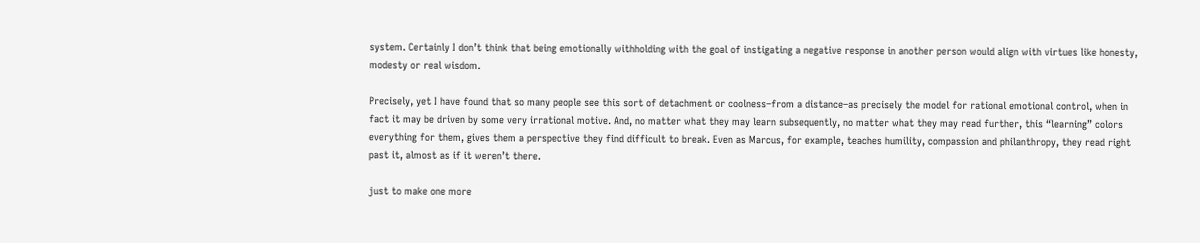system. Certainly I don’t think that being emotionally withholding with the goal of instigating a negative response in another person would align with virtues like honesty, modesty or real wisdom.

Precisely, yet I have found that so many people see this sort of detachment or coolness–from a distance–as precisely the model for rational emotional control, when in fact it may be driven by some very irrational motive. And, no matter what they may learn subsequently, no matter what they may read further, this “learning” colors everything for them, gives them a perspective they find difficult to break. Even as Marcus, for example, teaches humility, compassion and philanthropy, they read right past it, almost as if it weren’t there.

just to make one more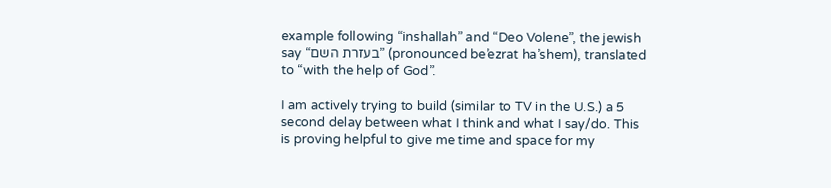example following “inshallah” and “Deo Volene”, the jewish say “בעזרת השם” (pronounced be’ezrat ha’shem), translated to “with the help of God”.

I am actively trying to build (similar to TV in the U.S.) a 5 second delay between what I think and what I say/do. This is proving helpful to give me time and space for my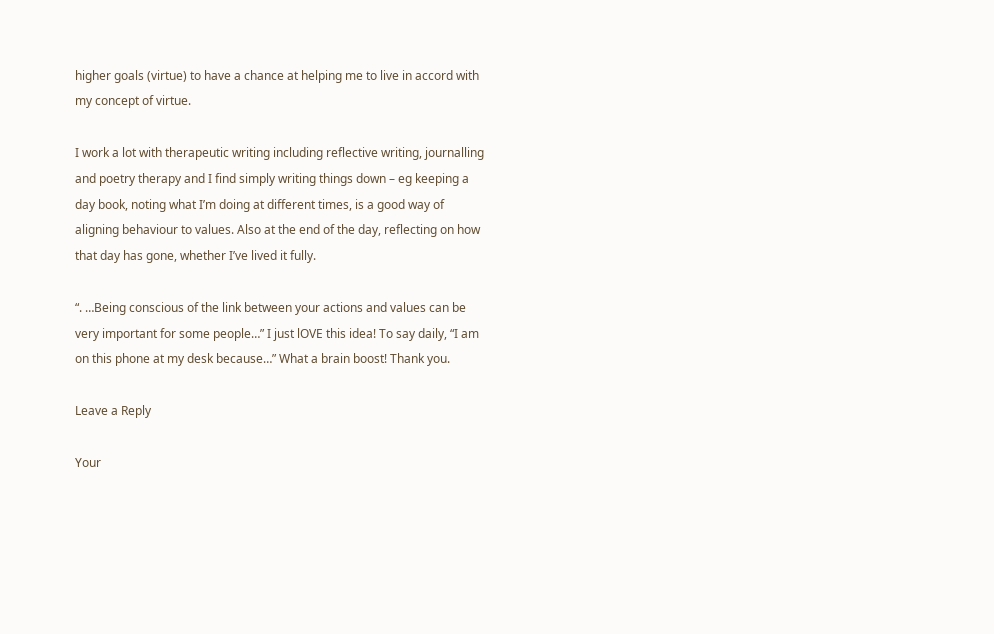higher goals (virtue) to have a chance at helping me to live in accord with my concept of virtue.

I work a lot with therapeutic writing including reflective writing, journalling and poetry therapy and I find simply writing things down – eg keeping a day book, noting what I’m doing at different times, is a good way of aligning behaviour to values. Also at the end of the day, reflecting on how that day has gone, whether I’ve lived it fully.

“. …Being conscious of the link between your actions and values can be very important for some people…” I just lOVE this idea! To say daily, “I am on this phone at my desk because…” What a brain boost! Thank you.

Leave a Reply

Your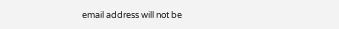email address will not be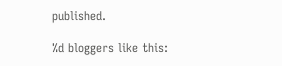published.

%d bloggers like this: